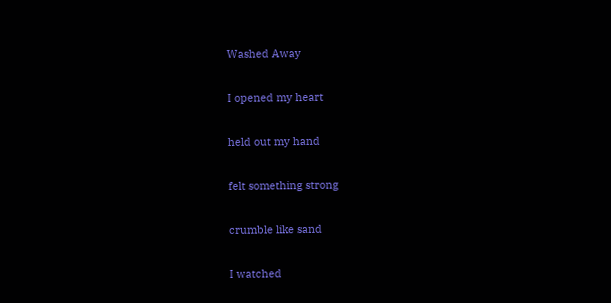Washed Away

I opened my heart

held out my hand

felt something strong

crumble like sand

I watched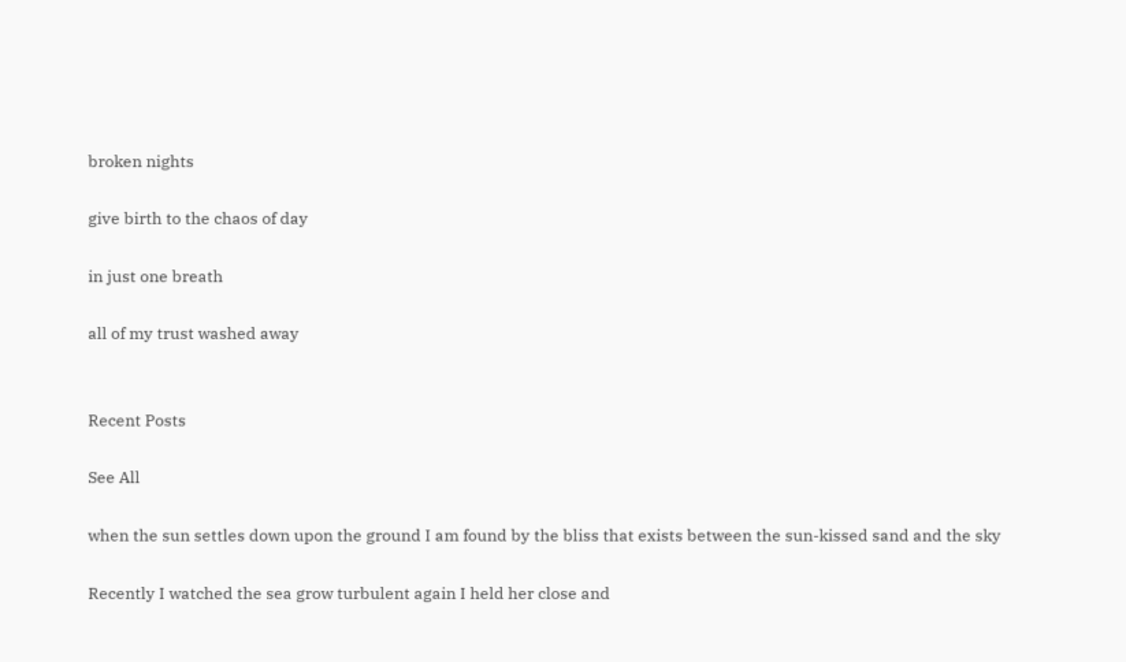broken nights

give birth to the chaos of day

in just one breath

all of my trust washed away


Recent Posts

See All

when the sun settles down upon the ground I am found by the bliss that exists between the sun-kissed sand and the sky

Recently I watched the sea grow turbulent again I held her close and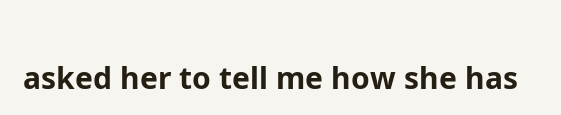asked her to tell me how she has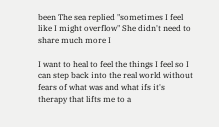been The sea replied "sometimes I feel like I might overflow" She didn't need to share much more I

I want to heal to feel the things I feel so I can step back into the real world without fears of what was and what ifs it's therapy that lifts me to a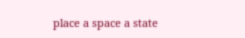place a space a state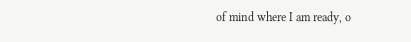of mind where I am ready, o